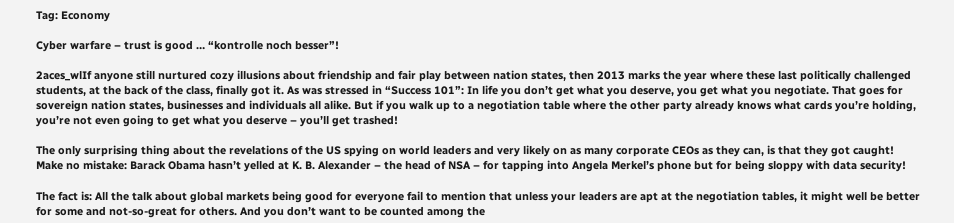Tag: Economy

Cyber warfare – trust is good … “kontrolle noch besser”!

2aces_wlIf anyone still nurtured cozy illusions about friendship and fair play between nation states, then 2013 marks the year where these last politically challenged students, at the back of the class, finally got it. As was stressed in “Success 101”: In life you don’t get what you deserve, you get what you negotiate. That goes for sovereign nation states, businesses and individuals all alike. But if you walk up to a negotiation table where the other party already knows what cards you’re holding, you’re not even going to get what you deserve – you’ll get trashed!

The only surprising thing about the revelations of the US spying on world leaders and very likely on as many corporate CEOs as they can, is that they got caught! Make no mistake: Barack Obama hasn’t yelled at K. B. Alexander – the head of NSA – for tapping into Angela Merkel’s phone but for being sloppy with data security!

The fact is: All the talk about global markets being good for everyone fail to mention that unless your leaders are apt at the negotiation tables, it might well be better for some and not-so-great for others. And you don’t want to be counted among the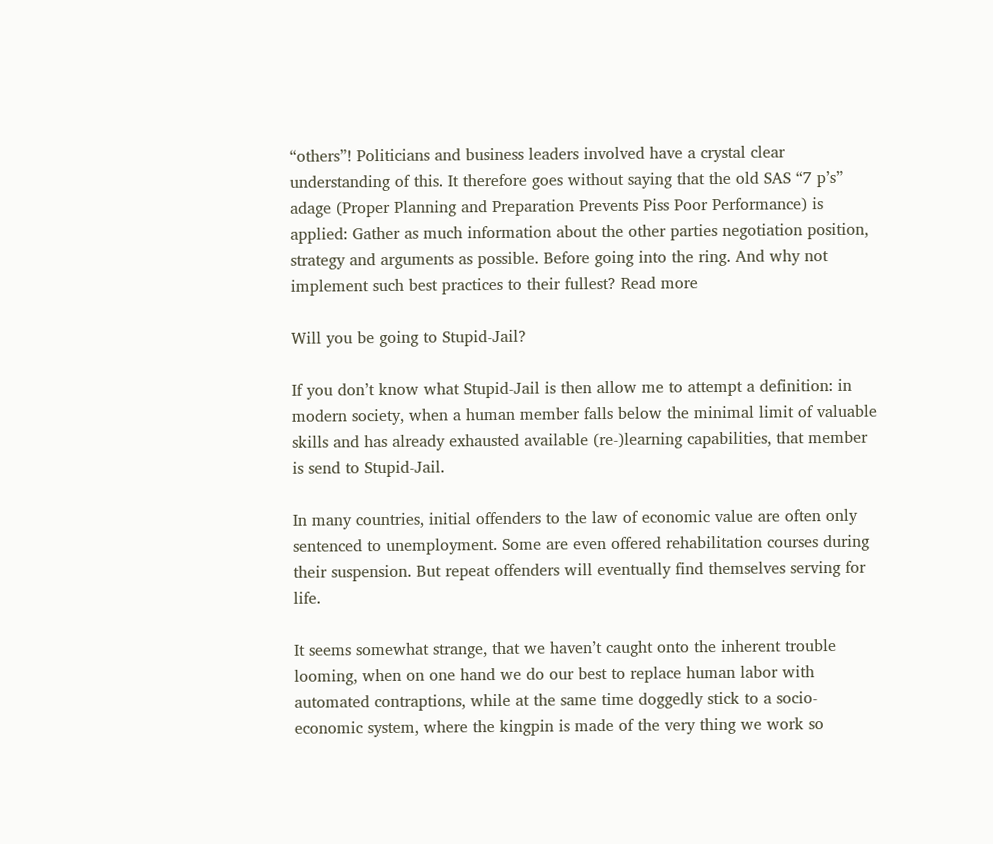“others”! Politicians and business leaders involved have a crystal clear understanding of this. It therefore goes without saying that the old SAS “7 p’s” adage (Proper Planning and Preparation Prevents Piss Poor Performance) is applied: Gather as much information about the other parties negotiation position, strategy and arguments as possible. Before going into the ring. And why not implement such best practices to their fullest? Read more

Will you be going to Stupid-Jail?

If you don’t know what Stupid-Jail is then allow me to attempt a definition: in modern society, when a human member falls below the minimal limit of valuable skills and has already exhausted available (re-)learning capabilities, that member is send to Stupid-Jail.

In many countries, initial offenders to the law of economic value are often only sentenced to unemployment. Some are even offered rehabilitation courses during their suspension. But repeat offenders will eventually find themselves serving for life.

It seems somewhat strange, that we haven’t caught onto the inherent trouble looming, when on one hand we do our best to replace human labor with automated contraptions, while at the same time doggedly stick to a socio-economic system, where the kingpin is made of the very thing we work so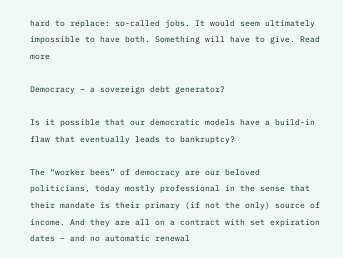hard to replace: so-called jobs. It would seem ultimately impossible to have both. Something will have to give. Read more

Democracy – a sovereign debt generator?

Is it possible that our democratic models have a build-in flaw that eventually leads to bankruptcy?

The “worker bees” of democracy are our beloved politicians, today mostly professional in the sense that their mandate is their primary (if not the only) source of income. And they are all on a contract with set expiration dates – and no automatic renewal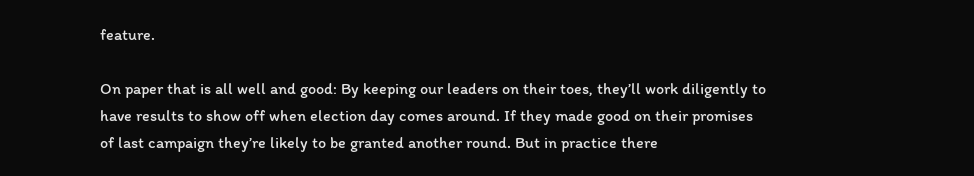feature.

On paper that is all well and good: By keeping our leaders on their toes, they’ll work diligently to have results to show off when election day comes around. If they made good on their promises of last campaign they’re likely to be granted another round. But in practice there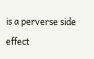is a perverse side effect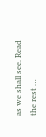as we shall see. Read the rest …